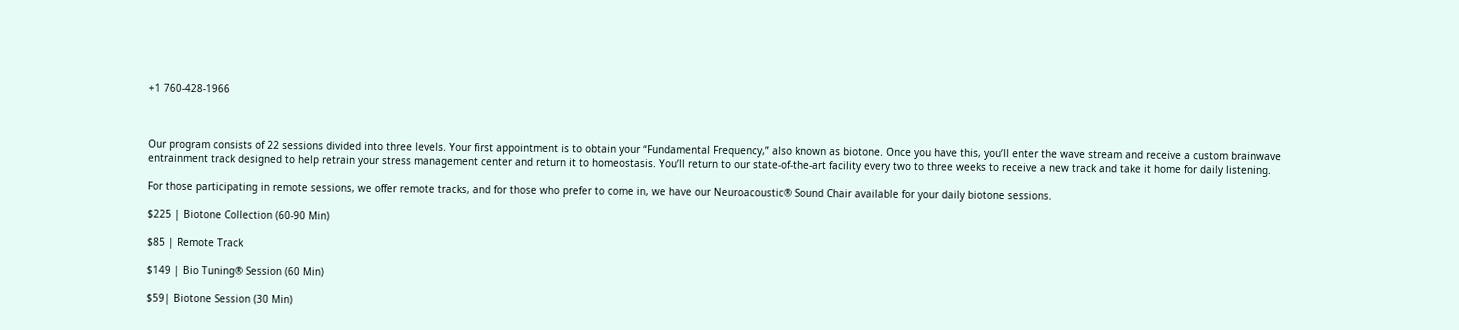+1 760-428-1966



Our program consists of 22 sessions divided into three levels. Your first appointment is to obtain your “Fundamental Frequency,” also known as biotone. Once you have this, you’ll enter the wave stream and receive a custom brainwave entrainment track designed to help retrain your stress management center and return it to homeostasis. You’ll return to our state-of-the-art facility every two to three weeks to receive a new track and take it home for daily listening.

For those participating in remote sessions, we offer remote tracks, and for those who prefer to come in, we have our Neuroacoustic® Sound Chair available for your daily biotone sessions.

$225 | Biotone Collection (60-90 Min)

$85 | Remote Track

$149 | Bio Tuning® Session (60 Min)

$59| Biotone Session (30 Min)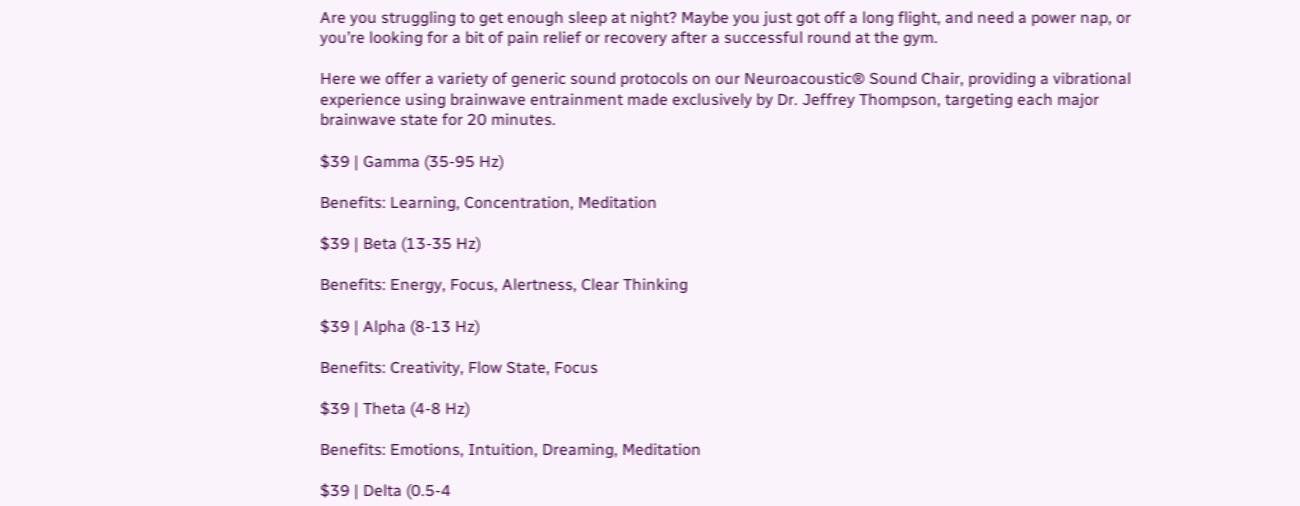Are you struggling to get enough sleep at night? Maybe you just got off a long flight, and need a power nap, or you’re looking for a bit of pain relief or recovery after a successful round at the gym.

Here we offer a variety of generic sound protocols on our Neuroacoustic® Sound Chair, providing a vibrational experience using brainwave entrainment made exclusively by Dr. Jeffrey Thompson, targeting each major brainwave state for 20 minutes.

$39 | Gamma (35-95 Hz)

Benefits: Learning, Concentration, Meditation

$39 | Beta (13-35 Hz)

Benefits: Energy, Focus, Alertness, Clear Thinking

$39 | Alpha (8-13 Hz)

Benefits: Creativity, Flow State, Focus

$39 | Theta (4-8 Hz)

Benefits: Emotions, Intuition, Dreaming, Meditation

$39 | Delta (0.5-4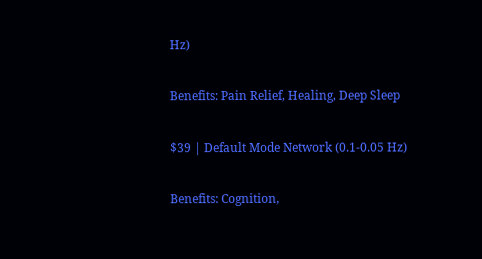Hz)

Benefits: Pain Relief, Healing, Deep Sleep

$39 | Default Mode Network (0.1-0.05 Hz)

Benefits: Cognition,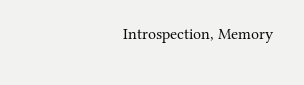Introspection, Memory